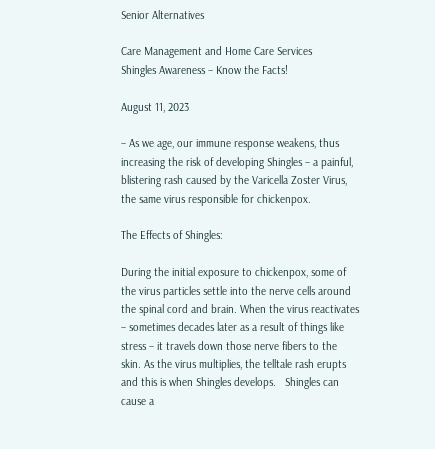Senior Alternatives

Care Management and Home Care Services
Shingles Awareness – Know the Facts!

August 11, 2023

– As we age, our immune response weakens, thus increasing the risk of developing Shingles – a painful, blistering rash caused by the Varicella Zoster Virus, the same virus responsible for chickenpox.

The Effects of Shingles:

During the initial exposure to chickenpox, some of the virus particles settle into the nerve cells around the spinal cord and brain. When the virus reactivates – sometimes decades later as a result of things like stress – it travels down those nerve fibers to the skin. As the virus multiplies, the telltale rash erupts and this is when Shingles develops.   Shingles can cause a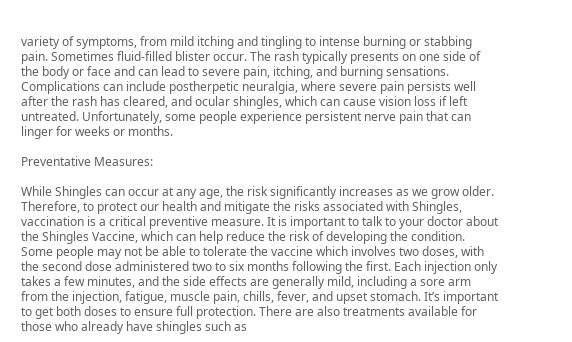variety of symptoms, from mild itching and tingling to intense burning or stabbing pain. Sometimes fluid-filled blister occur. The rash typically presents on one side of the body or face and can lead to severe pain, itching, and burning sensations. Complications can include postherpetic neuralgia, where severe pain persists well after the rash has cleared, and ocular shingles, which can cause vision loss if left untreated. Unfortunately, some people experience persistent nerve pain that can linger for weeks or months.

Preventative Measures:

While Shingles can occur at any age, the risk significantly increases as we grow older. Therefore, to protect our health and mitigate the risks associated with Shingles, vaccination is a critical preventive measure. It is important to talk to your doctor about the Shingles Vaccine, which can help reduce the risk of developing the condition.  Some people may not be able to tolerate the vaccine which involves two doses, with the second dose administered two to six months following the first. Each injection only takes a few minutes, and the side effects are generally mild, including a sore arm from the injection, fatigue, muscle pain, chills, fever, and upset stomach. It’s important to get both doses to ensure full protection. There are also treatments available for those who already have shingles such as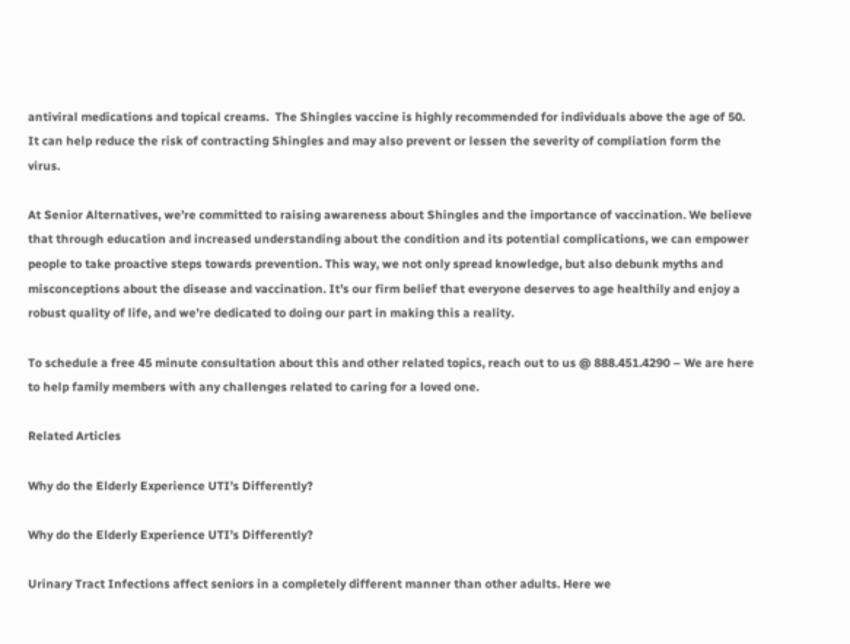antiviral medications and topical creams.  The Shingles vaccine is highly recommended for individuals above the age of 50. It can help reduce the risk of contracting Shingles and may also prevent or lessen the severity of compliation form the virus.

At Senior Alternatives, we’re committed to raising awareness about Shingles and the importance of vaccination. We believe that through education and increased understanding about the condition and its potential complications, we can empower people to take proactive steps towards prevention. This way, we not only spread knowledge, but also debunk myths and misconceptions about the disease and vaccination. It’s our firm belief that everyone deserves to age healthily and enjoy a robust quality of life, and we’re dedicated to doing our part in making this a reality.

To schedule a free 45 minute consultation about this and other related topics, reach out to us @ 888.451.4290 – We are here to help family members with any challenges related to caring for a loved one.

Related Articles

Why do the Elderly Experience UTI’s Differently?

Why do the Elderly Experience UTI’s Differently?

Urinary Tract Infections affect seniors in a completely different manner than other adults. Here we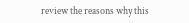review the reasons why this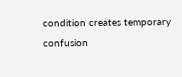condition creates temporary confusion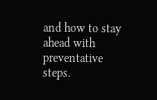and how to stay ahead with preventative steps.